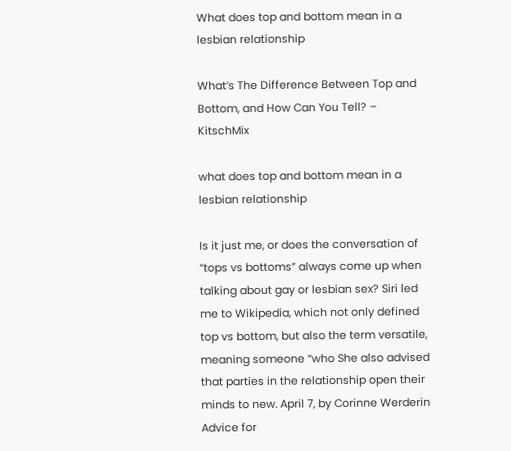What does top and bottom mean in a lesbian relationship

What’s The Difference Between Top and Bottom, and How Can You Tell? – KitschMix

what does top and bottom mean in a lesbian relationship

Is it just me, or does the conversation of “tops vs bottoms” always come up when talking about gay or lesbian sex? Siri led me to Wikipedia, which not only defined top vs bottom, but also the term versatile, meaning someone “who She also advised that parties in the relationship open their minds to new. April 7, by Corinne Werderin Advice for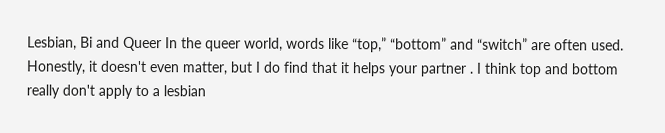Lesbian, Bi and Queer In the queer world, words like “top,” “bottom” and “switch” are often used. Honestly, it doesn't even matter, but I do find that it helps your partner . I think top and bottom really don't apply to a lesbian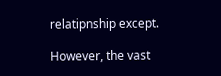relatipnship except.

However, the vast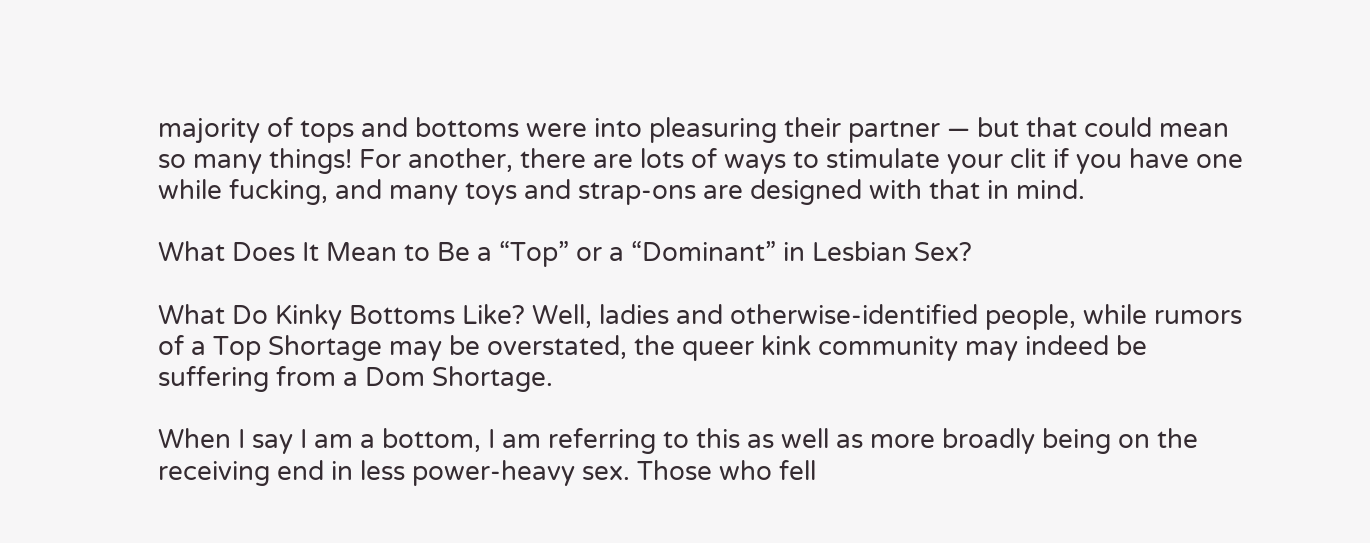majority of tops and bottoms were into pleasuring their partner — but that could mean so many things! For another, there are lots of ways to stimulate your clit if you have one while fucking, and many toys and strap-ons are designed with that in mind.

What Does It Mean to Be a “Top” or a “Dominant” in Lesbian Sex?

What Do Kinky Bottoms Like? Well, ladies and otherwise-identified people, while rumors of a Top Shortage may be overstated, the queer kink community may indeed be suffering from a Dom Shortage.

When I say I am a bottom, I am referring to this as well as more broadly being on the receiving end in less power-heavy sex. Those who fell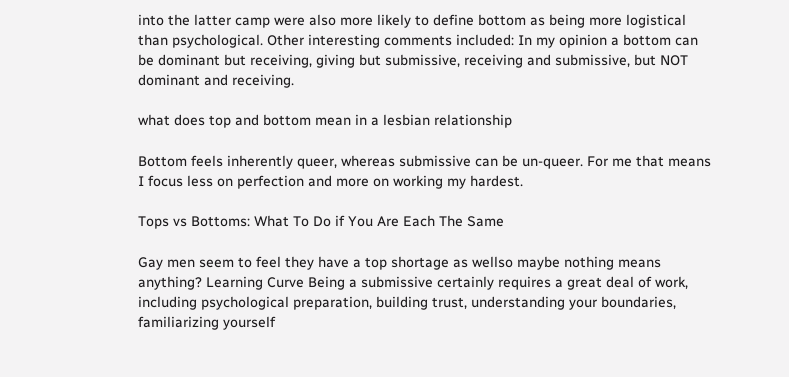into the latter camp were also more likely to define bottom as being more logistical than psychological. Other interesting comments included: In my opinion a bottom can be dominant but receiving, giving but submissive, receiving and submissive, but NOT dominant and receiving.

what does top and bottom mean in a lesbian relationship

Bottom feels inherently queer, whereas submissive can be un-queer. For me that means I focus less on perfection and more on working my hardest.

Tops vs Bottoms: What To Do if You Are Each The Same

Gay men seem to feel they have a top shortage as wellso maybe nothing means anything? Learning Curve Being a submissive certainly requires a great deal of work, including psychological preparation, building trust, understanding your boundaries, familiarizing yourself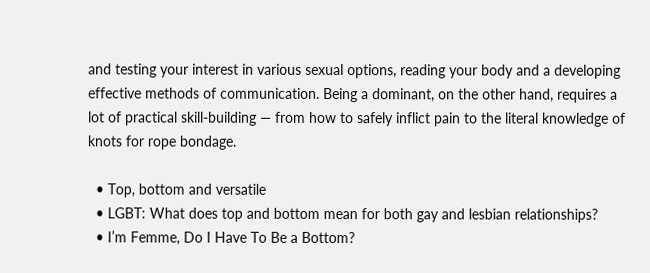and testing your interest in various sexual options, reading your body and a developing effective methods of communication. Being a dominant, on the other hand, requires a lot of practical skill-building — from how to safely inflict pain to the literal knowledge of knots for rope bondage.

  • Top, bottom and versatile
  • LGBT: What does top and bottom mean for both gay and lesbian relationships?
  • I’m Femme, Do I Have To Be a Bottom?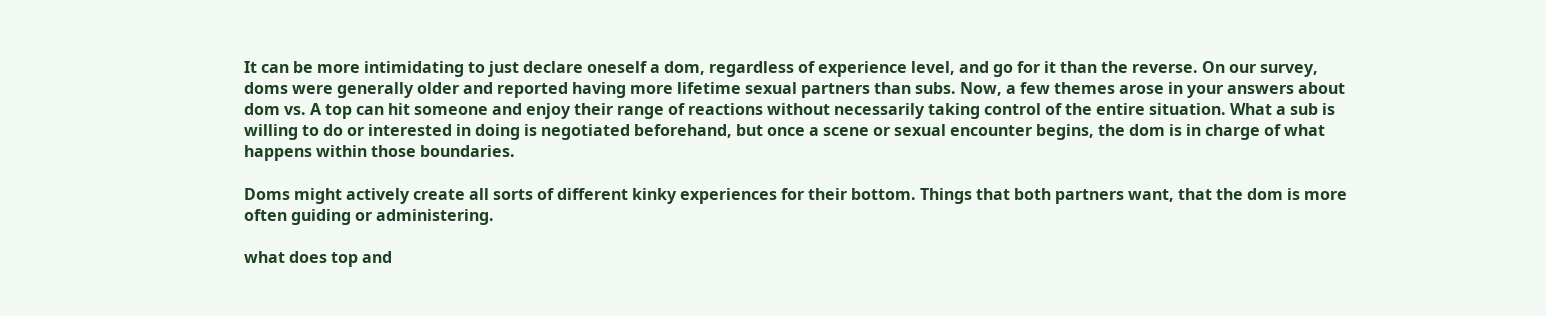It can be more intimidating to just declare oneself a dom, regardless of experience level, and go for it than the reverse. On our survey, doms were generally older and reported having more lifetime sexual partners than subs. Now, a few themes arose in your answers about dom vs. A top can hit someone and enjoy their range of reactions without necessarily taking control of the entire situation. What a sub is willing to do or interested in doing is negotiated beforehand, but once a scene or sexual encounter begins, the dom is in charge of what happens within those boundaries.

Doms might actively create all sorts of different kinky experiences for their bottom. Things that both partners want, that the dom is more often guiding or administering.

what does top and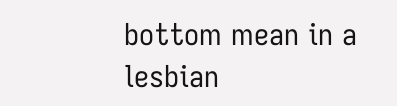bottom mean in a lesbian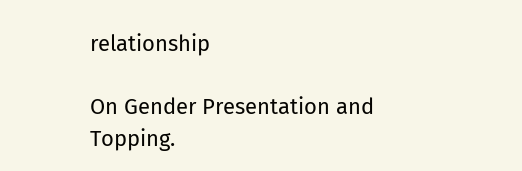relationship

On Gender Presentation and Topping.